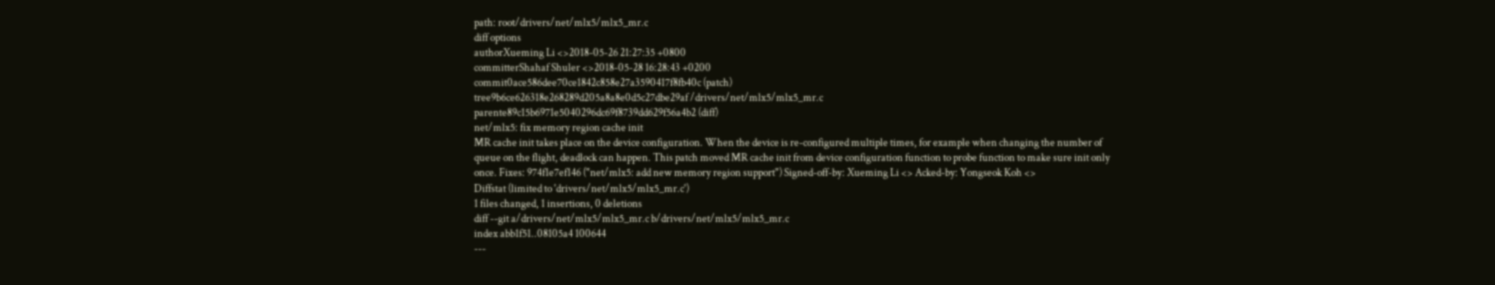path: root/drivers/net/mlx5/mlx5_mr.c
diff options
authorXueming Li <>2018-05-26 21:27:35 +0800
committerShahaf Shuler <>2018-05-28 16:28:43 +0200
commit0ace586dee70ce1842c858e27a3590417f8fb40c (patch)
tree9b6ce626318e268289d205a8a8e0d5c27dbe29af /drivers/net/mlx5/mlx5_mr.c
parente89c15b6971e5040296dc69f8739dd629f56a4b2 (diff)
net/mlx5: fix memory region cache init
MR cache init takes place on the device configuration. When the device is re-configured multiple times, for example when changing the number of queue on the flight, deadlock can happen. This patch moved MR cache init from device configuration function to probe function to make sure init only once. Fixes: 974f1e7ef146 ("net/mlx5: add new memory region support") Signed-off-by: Xueming Li <> Acked-by: Yongseok Koh <>
Diffstat (limited to 'drivers/net/mlx5/mlx5_mr.c')
1 files changed, 1 insertions, 0 deletions
diff --git a/drivers/net/mlx5/mlx5_mr.c b/drivers/net/mlx5/mlx5_mr.c
index abb1f51..08105a4 100644
---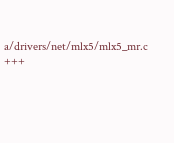a/drivers/net/mlx5/mlx5_mr.c
+++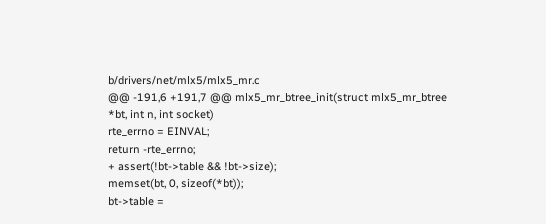b/drivers/net/mlx5/mlx5_mr.c
@@ -191,6 +191,7 @@ mlx5_mr_btree_init(struct mlx5_mr_btree *bt, int n, int socket)
rte_errno = EINVAL;
return -rte_errno;
+ assert(!bt->table && !bt->size);
memset(bt, 0, sizeof(*bt));
bt->table =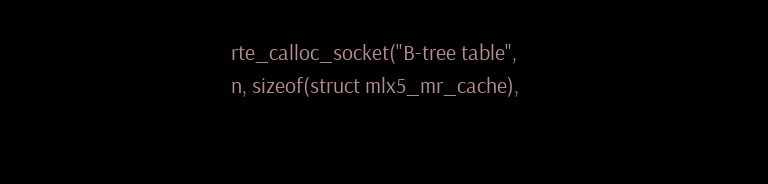rte_calloc_socket("B-tree table",
n, sizeof(struct mlx5_mr_cache),